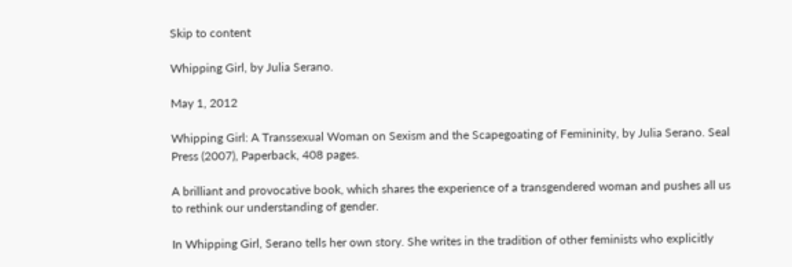Skip to content

Whipping Girl, by Julia Serano.

May 1, 2012

Whipping Girl: A Transsexual Woman on Sexism and the Scapegoating of Femininity, by Julia Serano. Seal Press (2007), Paperback, 408 pages.

A brilliant and provocative book, which shares the experience of a transgendered woman and pushes all us to rethink our understanding of gender.

In Whipping Girl, Serano tells her own story. She writes in the tradition of other feminists who explicitly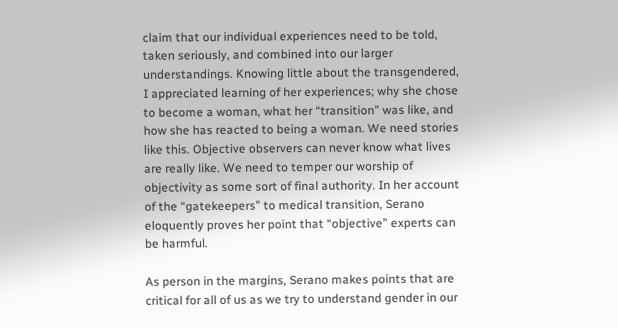claim that our individual experiences need to be told, taken seriously, and combined into our larger understandings. Knowing little about the transgendered, I appreciated learning of her experiences; why she chose to become a woman, what her “transition” was like, and how she has reacted to being a woman. We need stories like this. Objective observers can never know what lives are really like. We need to temper our worship of objectivity as some sort of final authority. In her account of the “gatekeepers” to medical transition, Serano eloquently proves her point that “objective” experts can be harmful.

As person in the margins, Serano makes points that are critical for all of us as we try to understand gender in our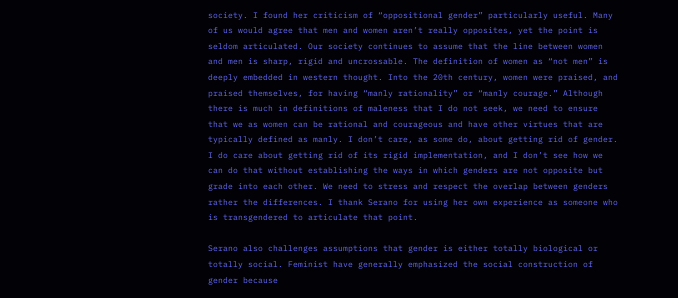society. I found her criticism of “oppositional gender” particularly useful. Many of us would agree that men and women aren’t really opposites, yet the point is seldom articulated. Our society continues to assume that the line between women and men is sharp, rigid and uncrossable. The definition of women as “not men” is deeply embedded in western thought. Into the 20th century, women were praised, and praised themselves, for having “manly rationality” or “manly courage.” Although there is much in definitions of maleness that I do not seek, we need to ensure that we as women can be rational and courageous and have other virtues that are typically defined as manly. I don’t care, as some do, about getting rid of gender. I do care about getting rid of its rigid implementation, and I don’t see how we can do that without establishing the ways in which genders are not opposite but grade into each other. We need to stress and respect the overlap between genders rather the differences. I thank Serano for using her own experience as someone who is transgendered to articulate that point.

Serano also challenges assumptions that gender is either totally biological or totally social. Feminist have generally emphasized the social construction of gender because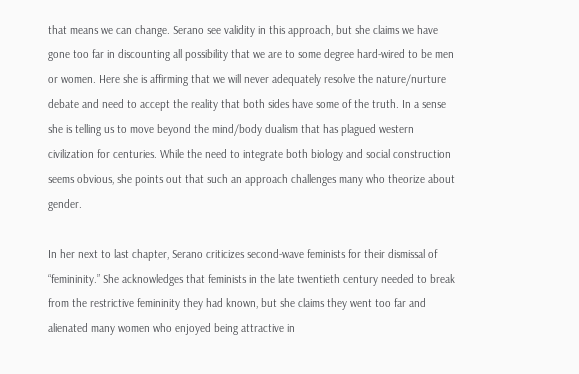that means we can change. Serano see validity in this approach, but she claims we have gone too far in discounting all possibility that we are to some degree hard-wired to be men or women. Here she is affirming that we will never adequately resolve the nature/nurture debate and need to accept the reality that both sides have some of the truth. In a sense she is telling us to move beyond the mind/body dualism that has plagued western civilization for centuries. While the need to integrate both biology and social construction seems obvious, she points out that such an approach challenges many who theorize about gender.

In her next to last chapter, Serano criticizes second-wave feminists for their dismissal of “femininity.” She acknowledges that feminists in the late twentieth century needed to break from the restrictive femininity they had known, but she claims they went too far and alienated many women who enjoyed being attractive in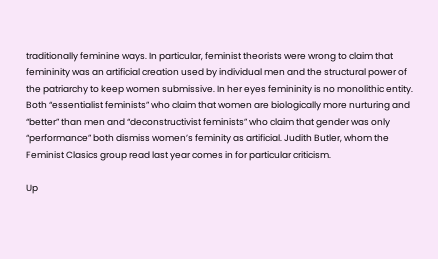traditionally feminine ways. In particular, feminist theorists were wrong to claim that femininity was an artificial creation used by individual men and the structural power of the patriarchy to keep women submissive. In her eyes femininity is no monolithic entity. Both “essentialist feminists” who claim that women are biologically more nurturing and “better” than men and “deconstructivist feminists” who claim that gender was only “performance” both dismiss women’s feminity as artificial. Judith Butler, whom the Feminist Clasics group read last year comes in for particular criticism.

Up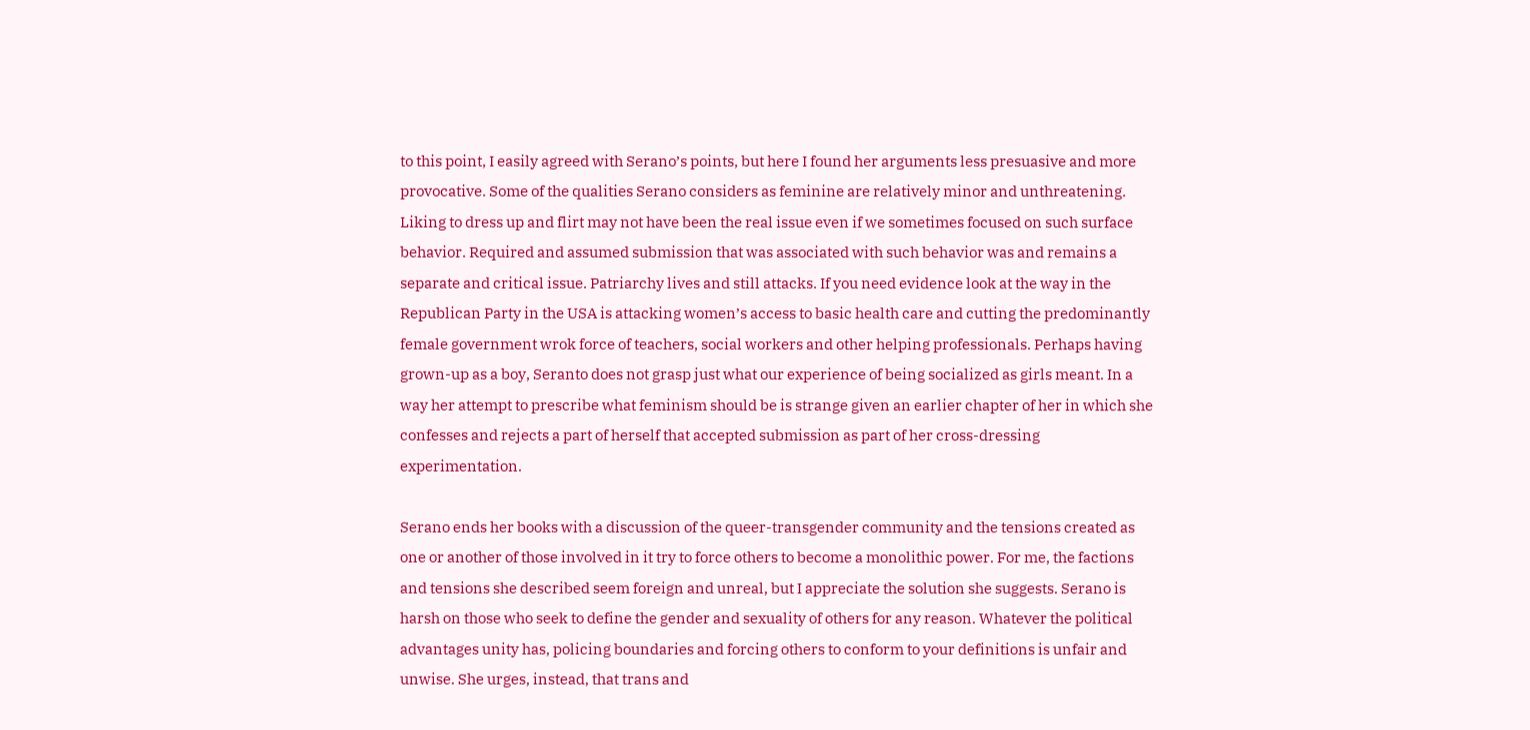to this point, I easily agreed with Serano’s points, but here I found her arguments less presuasive and more provocative. Some of the qualities Serano considers as feminine are relatively minor and unthreatening. Liking to dress up and flirt may not have been the real issue even if we sometimes focused on such surface behavior. Required and assumed submission that was associated with such behavior was and remains a separate and critical issue. Patriarchy lives and still attacks. If you need evidence look at the way in the Republican Party in the USA is attacking women’s access to basic health care and cutting the predominantly female government wrok force of teachers, social workers and other helping professionals. Perhaps having grown-up as a boy, Seranto does not grasp just what our experience of being socialized as girls meant. In a way her attempt to prescribe what feminism should be is strange given an earlier chapter of her in which she confesses and rejects a part of herself that accepted submission as part of her cross-dressing experimentation.

Serano ends her books with a discussion of the queer-transgender community and the tensions created as one or another of those involved in it try to force others to become a monolithic power. For me, the factions and tensions she described seem foreign and unreal, but I appreciate the solution she suggests. Serano is harsh on those who seek to define the gender and sexuality of others for any reason. Whatever the political advantages unity has, policing boundaries and forcing others to conform to your definitions is unfair and unwise. She urges, instead, that trans and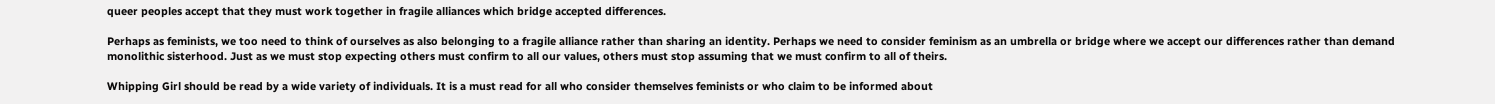queer peoples accept that they must work together in fragile alliances which bridge accepted differences.

Perhaps as feminists, we too need to think of ourselves as also belonging to a fragile alliance rather than sharing an identity. Perhaps we need to consider feminism as an umbrella or bridge where we accept our differences rather than demand monolithic sisterhood. Just as we must stop expecting others must confirm to all our values, others must stop assuming that we must confirm to all of theirs.

Whipping Girl should be read by a wide variety of individuals. It is a must read for all who consider themselves feminists or who claim to be informed about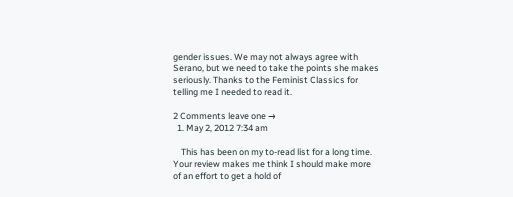gender issues. We may not always agree with Serano, but we need to take the points she makes seriously. Thanks to the Feminist Classics for telling me I needed to read it.

2 Comments leave one →
  1. May 2, 2012 7:34 am

    This has been on my to-read list for a long time. Your review makes me think I should make more of an effort to get a hold of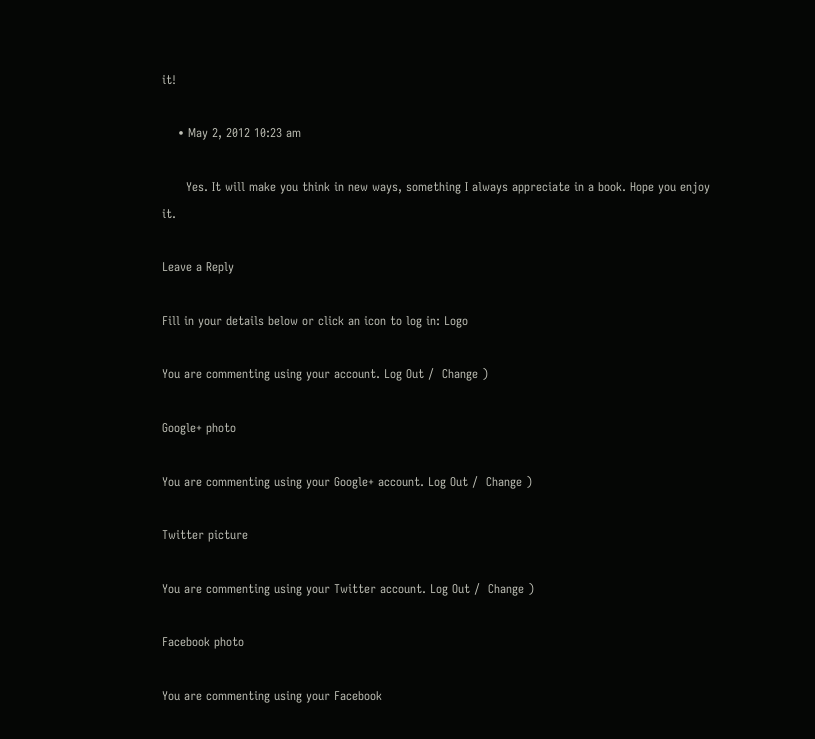it!

    • May 2, 2012 10:23 am

      Yes. It will make you think in new ways, something I always appreciate in a book. Hope you enjoy it.

Leave a Reply

Fill in your details below or click an icon to log in: Logo

You are commenting using your account. Log Out /  Change )

Google+ photo

You are commenting using your Google+ account. Log Out /  Change )

Twitter picture

You are commenting using your Twitter account. Log Out /  Change )

Facebook photo

You are commenting using your Facebook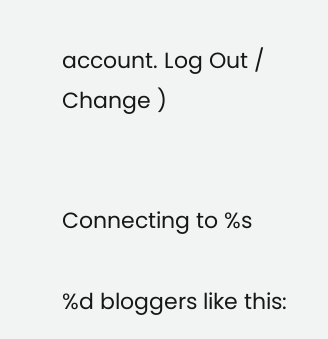account. Log Out /  Change )


Connecting to %s

%d bloggers like this: